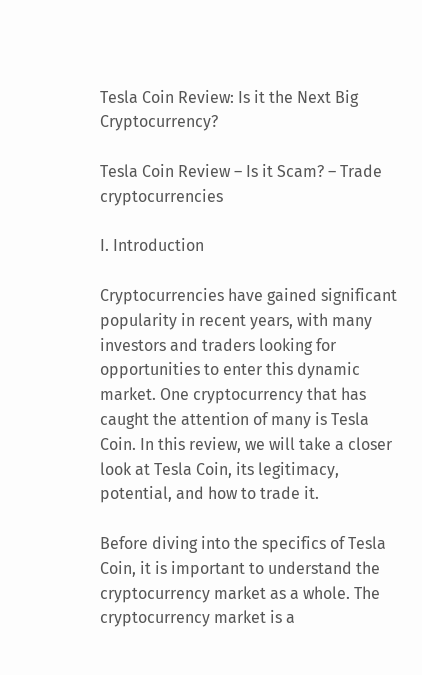Tesla Coin Review: Is it the Next Big Cryptocurrency?

Tesla Coin Review – Is it Scam? – Trade cryptocurrencies

I. Introduction

Cryptocurrencies have gained significant popularity in recent years, with many investors and traders looking for opportunities to enter this dynamic market. One cryptocurrency that has caught the attention of many is Tesla Coin. In this review, we will take a closer look at Tesla Coin, its legitimacy, potential, and how to trade it.

Before diving into the specifics of Tesla Coin, it is important to understand the cryptocurrency market as a whole. The cryptocurrency market is a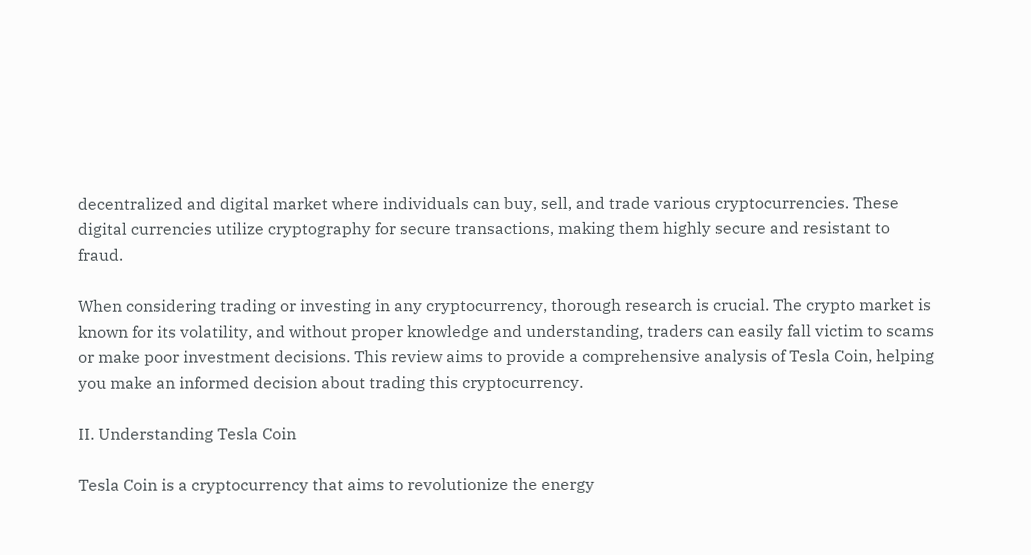decentralized and digital market where individuals can buy, sell, and trade various cryptocurrencies. These digital currencies utilize cryptography for secure transactions, making them highly secure and resistant to fraud.

When considering trading or investing in any cryptocurrency, thorough research is crucial. The crypto market is known for its volatility, and without proper knowledge and understanding, traders can easily fall victim to scams or make poor investment decisions. This review aims to provide a comprehensive analysis of Tesla Coin, helping you make an informed decision about trading this cryptocurrency.

II. Understanding Tesla Coin

Tesla Coin is a cryptocurrency that aims to revolutionize the energy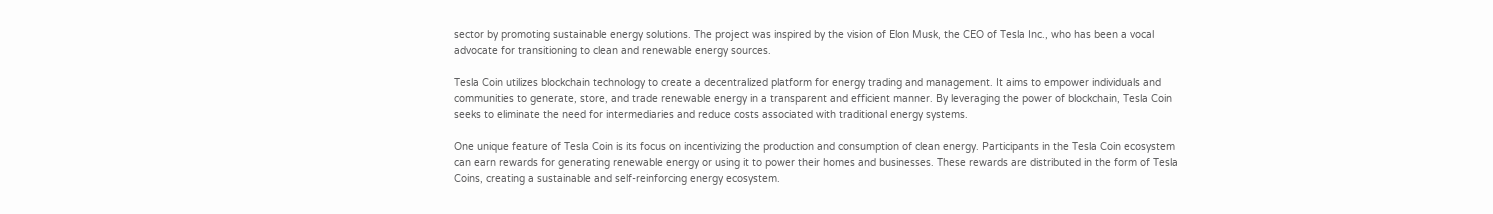sector by promoting sustainable energy solutions. The project was inspired by the vision of Elon Musk, the CEO of Tesla Inc., who has been a vocal advocate for transitioning to clean and renewable energy sources.

Tesla Coin utilizes blockchain technology to create a decentralized platform for energy trading and management. It aims to empower individuals and communities to generate, store, and trade renewable energy in a transparent and efficient manner. By leveraging the power of blockchain, Tesla Coin seeks to eliminate the need for intermediaries and reduce costs associated with traditional energy systems.

One unique feature of Tesla Coin is its focus on incentivizing the production and consumption of clean energy. Participants in the Tesla Coin ecosystem can earn rewards for generating renewable energy or using it to power their homes and businesses. These rewards are distributed in the form of Tesla Coins, creating a sustainable and self-reinforcing energy ecosystem.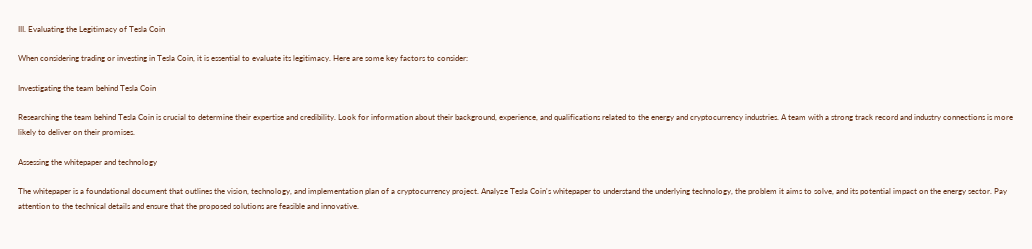III. Evaluating the Legitimacy of Tesla Coin

When considering trading or investing in Tesla Coin, it is essential to evaluate its legitimacy. Here are some key factors to consider:

Investigating the team behind Tesla Coin

Researching the team behind Tesla Coin is crucial to determine their expertise and credibility. Look for information about their background, experience, and qualifications related to the energy and cryptocurrency industries. A team with a strong track record and industry connections is more likely to deliver on their promises.

Assessing the whitepaper and technology

The whitepaper is a foundational document that outlines the vision, technology, and implementation plan of a cryptocurrency project. Analyze Tesla Coin's whitepaper to understand the underlying technology, the problem it aims to solve, and its potential impact on the energy sector. Pay attention to the technical details and ensure that the proposed solutions are feasible and innovative.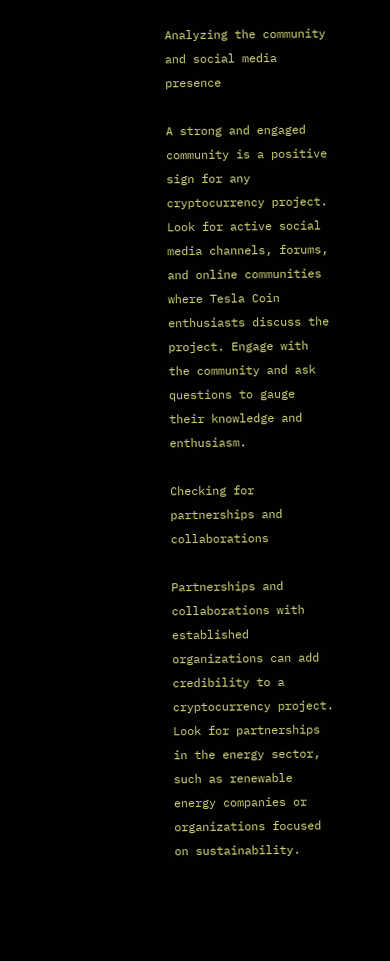Analyzing the community and social media presence

A strong and engaged community is a positive sign for any cryptocurrency project. Look for active social media channels, forums, and online communities where Tesla Coin enthusiasts discuss the project. Engage with the community and ask questions to gauge their knowledge and enthusiasm.

Checking for partnerships and collaborations

Partnerships and collaborations with established organizations can add credibility to a cryptocurrency project. Look for partnerships in the energy sector, such as renewable energy companies or organizations focused on sustainability.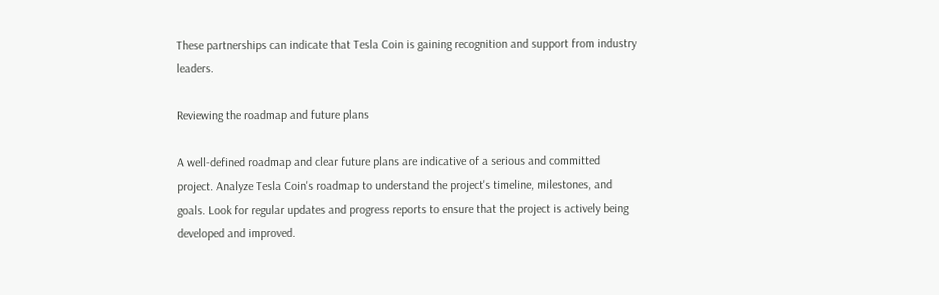These partnerships can indicate that Tesla Coin is gaining recognition and support from industry leaders.

Reviewing the roadmap and future plans

A well-defined roadmap and clear future plans are indicative of a serious and committed project. Analyze Tesla Coin's roadmap to understand the project's timeline, milestones, and goals. Look for regular updates and progress reports to ensure that the project is actively being developed and improved.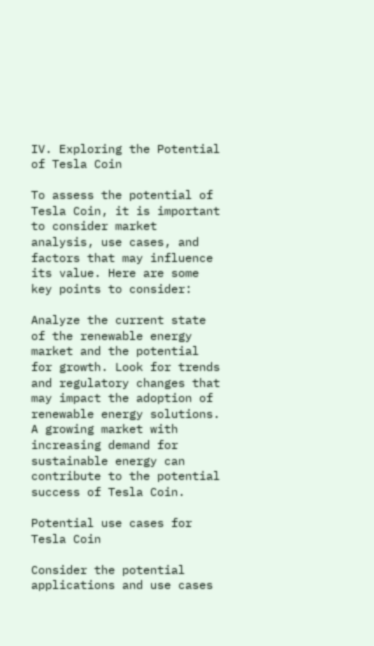IV. Exploring the Potential of Tesla Coin

To assess the potential of Tesla Coin, it is important to consider market analysis, use cases, and factors that may influence its value. Here are some key points to consider:

Analyze the current state of the renewable energy market and the potential for growth. Look for trends and regulatory changes that may impact the adoption of renewable energy solutions. A growing market with increasing demand for sustainable energy can contribute to the potential success of Tesla Coin.

Potential use cases for Tesla Coin

Consider the potential applications and use cases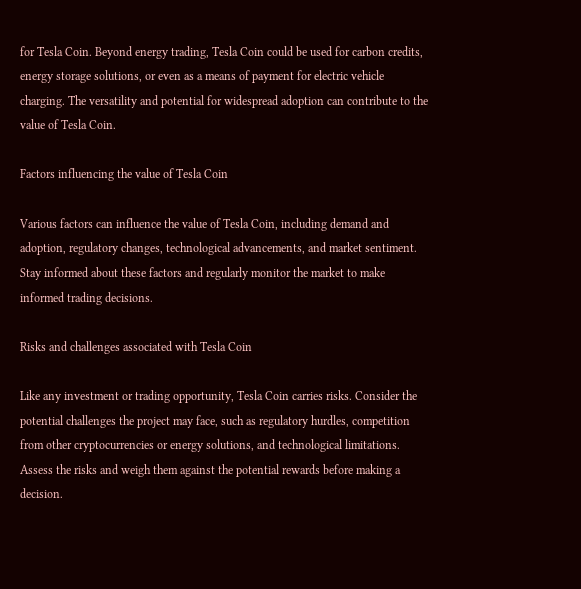for Tesla Coin. Beyond energy trading, Tesla Coin could be used for carbon credits, energy storage solutions, or even as a means of payment for electric vehicle charging. The versatility and potential for widespread adoption can contribute to the value of Tesla Coin.

Factors influencing the value of Tesla Coin

Various factors can influence the value of Tesla Coin, including demand and adoption, regulatory changes, technological advancements, and market sentiment. Stay informed about these factors and regularly monitor the market to make informed trading decisions.

Risks and challenges associated with Tesla Coin

Like any investment or trading opportunity, Tesla Coin carries risks. Consider the potential challenges the project may face, such as regulatory hurdles, competition from other cryptocurrencies or energy solutions, and technological limitations. Assess the risks and weigh them against the potential rewards before making a decision.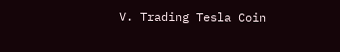V. Trading Tesla Coin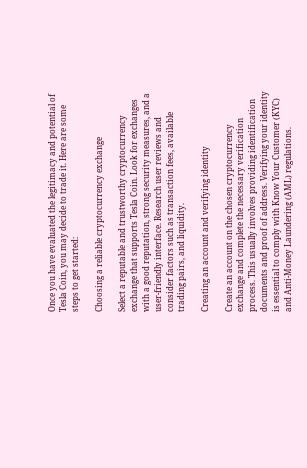Once you have evaluated the legitimacy and potential of Tesla Coin, you may decide to trade it. Here are some steps to get started:

Choosing a reliable cryptocurrency exchange

Select a reputable and trustworthy cryptocurrency exchange that supports Tesla Coin. Look for exchanges with a good reputation, strong security measures, and a user-friendly interface. Research user reviews and consider factors such as transaction fees, available trading pairs, and liquidity.

Creating an account and verifying identity

Create an account on the chosen cryptocurrency exchange and complete the necessary verification process. This usually involves providing identification documents and proof of address. Verifying your identity is essential to comply with Know Your Customer (KYC) and Anti-Money Laundering (AML) regulations.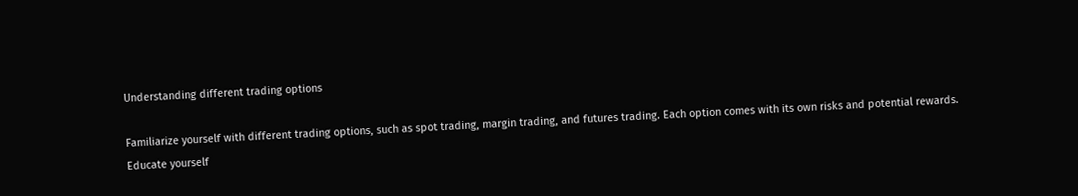Understanding different trading options

Familiarize yourself with different trading options, such as spot trading, margin trading, and futures trading. Each option comes with its own risks and potential rewards. Educate yourself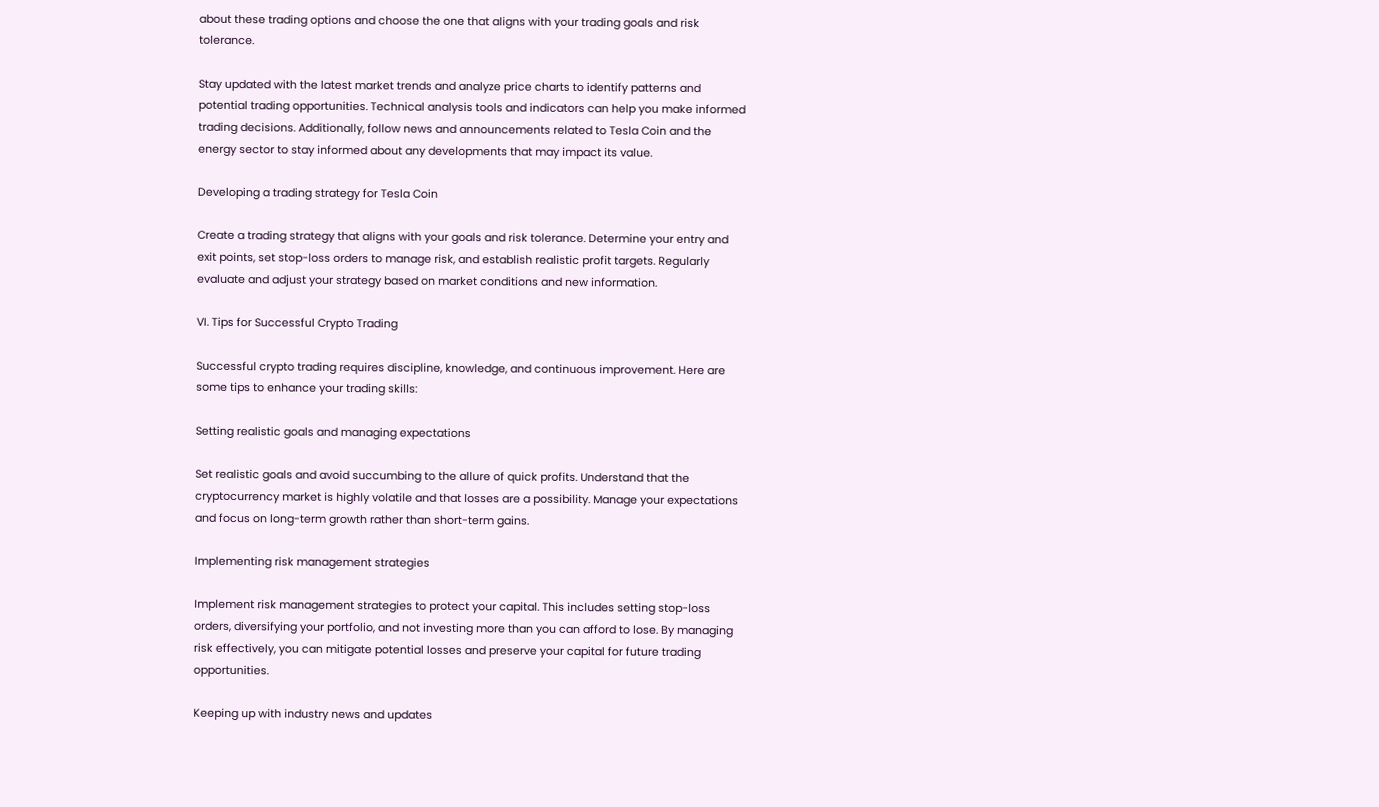about these trading options and choose the one that aligns with your trading goals and risk tolerance.

Stay updated with the latest market trends and analyze price charts to identify patterns and potential trading opportunities. Technical analysis tools and indicators can help you make informed trading decisions. Additionally, follow news and announcements related to Tesla Coin and the energy sector to stay informed about any developments that may impact its value.

Developing a trading strategy for Tesla Coin

Create a trading strategy that aligns with your goals and risk tolerance. Determine your entry and exit points, set stop-loss orders to manage risk, and establish realistic profit targets. Regularly evaluate and adjust your strategy based on market conditions and new information.

VI. Tips for Successful Crypto Trading

Successful crypto trading requires discipline, knowledge, and continuous improvement. Here are some tips to enhance your trading skills:

Setting realistic goals and managing expectations

Set realistic goals and avoid succumbing to the allure of quick profits. Understand that the cryptocurrency market is highly volatile and that losses are a possibility. Manage your expectations and focus on long-term growth rather than short-term gains.

Implementing risk management strategies

Implement risk management strategies to protect your capital. This includes setting stop-loss orders, diversifying your portfolio, and not investing more than you can afford to lose. By managing risk effectively, you can mitigate potential losses and preserve your capital for future trading opportunities.

Keeping up with industry news and updates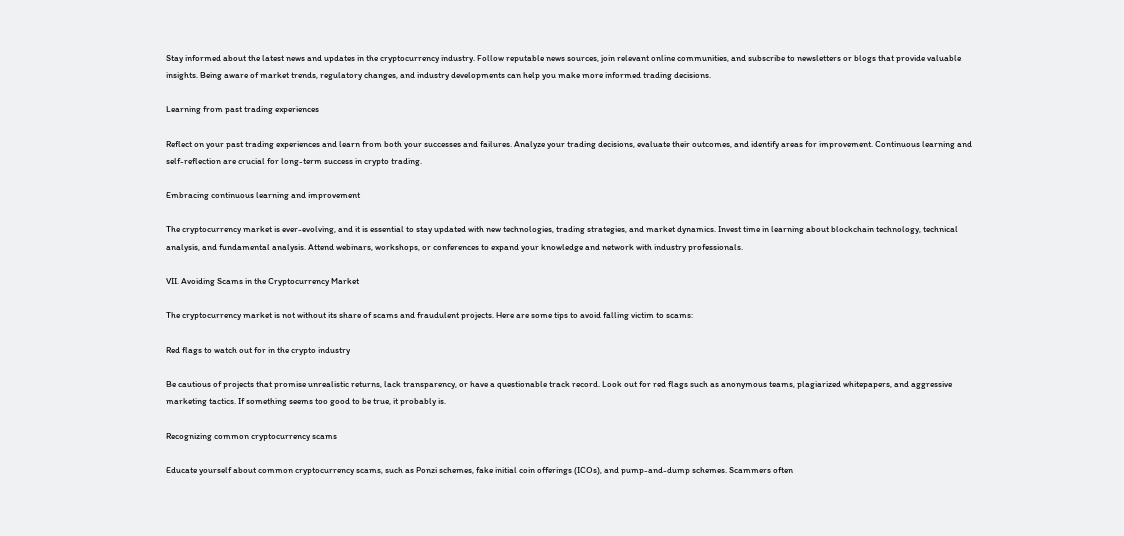Stay informed about the latest news and updates in the cryptocurrency industry. Follow reputable news sources, join relevant online communities, and subscribe to newsletters or blogs that provide valuable insights. Being aware of market trends, regulatory changes, and industry developments can help you make more informed trading decisions.

Learning from past trading experiences

Reflect on your past trading experiences and learn from both your successes and failures. Analyze your trading decisions, evaluate their outcomes, and identify areas for improvement. Continuous learning and self-reflection are crucial for long-term success in crypto trading.

Embracing continuous learning and improvement

The cryptocurrency market is ever-evolving, and it is essential to stay updated with new technologies, trading strategies, and market dynamics. Invest time in learning about blockchain technology, technical analysis, and fundamental analysis. Attend webinars, workshops, or conferences to expand your knowledge and network with industry professionals.

VII. Avoiding Scams in the Cryptocurrency Market

The cryptocurrency market is not without its share of scams and fraudulent projects. Here are some tips to avoid falling victim to scams:

Red flags to watch out for in the crypto industry

Be cautious of projects that promise unrealistic returns, lack transparency, or have a questionable track record. Look out for red flags such as anonymous teams, plagiarized whitepapers, and aggressive marketing tactics. If something seems too good to be true, it probably is.

Recognizing common cryptocurrency scams

Educate yourself about common cryptocurrency scams, such as Ponzi schemes, fake initial coin offerings (ICOs), and pump-and-dump schemes. Scammers often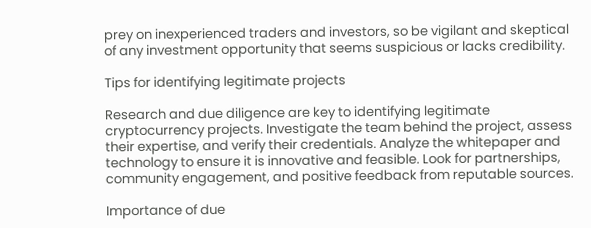prey on inexperienced traders and investors, so be vigilant and skeptical of any investment opportunity that seems suspicious or lacks credibility.

Tips for identifying legitimate projects

Research and due diligence are key to identifying legitimate cryptocurrency projects. Investigate the team behind the project, assess their expertise, and verify their credentials. Analyze the whitepaper and technology to ensure it is innovative and feasible. Look for partnerships, community engagement, and positive feedback from reputable sources.

Importance of due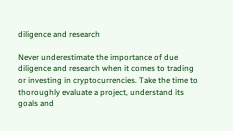diligence and research

Never underestimate the importance of due diligence and research when it comes to trading or investing in cryptocurrencies. Take the time to thoroughly evaluate a project, understand its goals and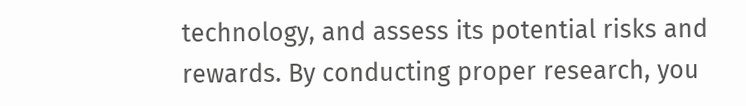technology, and assess its potential risks and rewards. By conducting proper research, you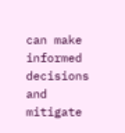can make informed decisions and mitigate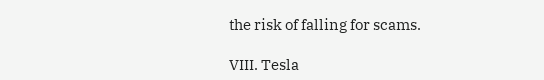the risk of falling for scams.

VIII. Tesla